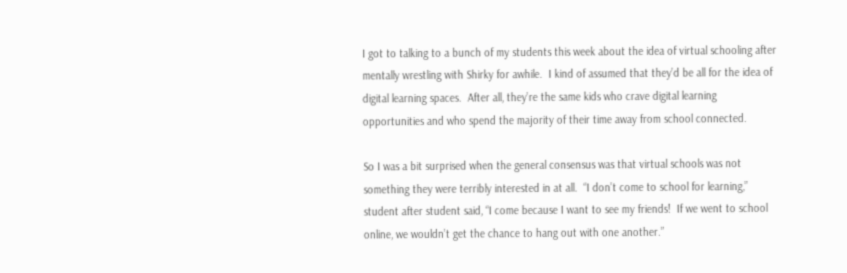I got to talking to a bunch of my students this week about the idea of virtual schooling after mentally wrestling with Shirky for awhile.  I kind of assumed that they’d be all for the idea of digital learning spaces.  After all, they’re the same kids who crave digital learning opportunities and who spend the majority of their time away from school connected.

So I was a bit surprised when the general consensus was that virtual schools was not something they were terribly interested in at all.  “I don’t come to school for learning,” student after student said, “I come because I want to see my friends!  If we went to school online, we wouldn’t get the chance to hang out with one another.”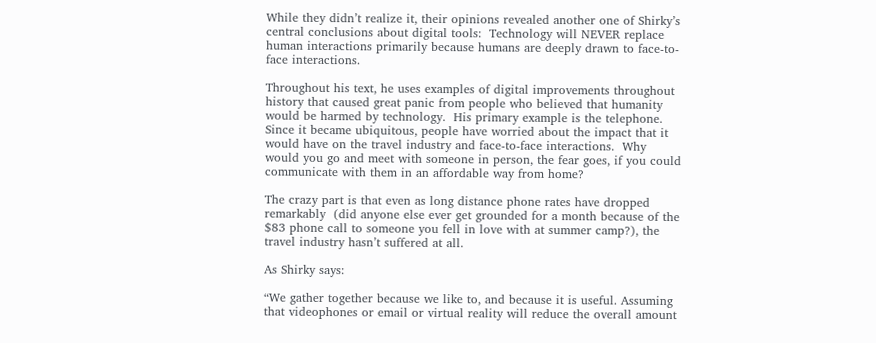While they didn’t realize it, their opinions revealed another one of Shirky’s central conclusions about digital tools:  Technology will NEVER replace human interactions primarily because humans are deeply drawn to face-to-face interactions.

Throughout his text, he uses examples of digital improvements throughout history that caused great panic from people who believed that humanity would be harmed by technology.  His primary example is the telephone.  Since it became ubiquitous, people have worried about the impact that it would have on the travel industry and face-to-face interactions.  Why would you go and meet with someone in person, the fear goes, if you could communicate with them in an affordable way from home?

The crazy part is that even as long distance phone rates have dropped remarkably  (did anyone else ever get grounded for a month because of the $83 phone call to someone you fell in love with at summer camp?), the travel industry hasn’t suffered at all.

As Shirky says:

“We gather together because we like to, and because it is useful. Assuming that videophones or email or virtual reality will reduce the overall amount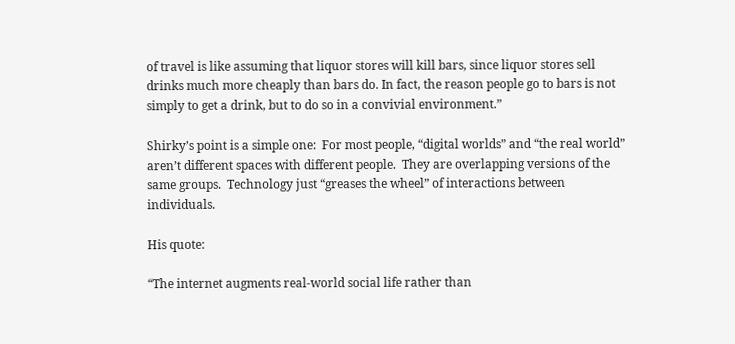of travel is like assuming that liquor stores will kill bars, since liquor stores sell drinks much more cheaply than bars do. In fact, the reason people go to bars is not simply to get a drink, but to do so in a convivial environment.”

Shirky’s point is a simple one:  For most people, “digital worlds” and “the real world” aren’t different spaces with different people.  They are overlapping versions of the same groups.  Technology just “greases the wheel” of interactions between individuals.

His quote:

“The internet augments real-world social life rather than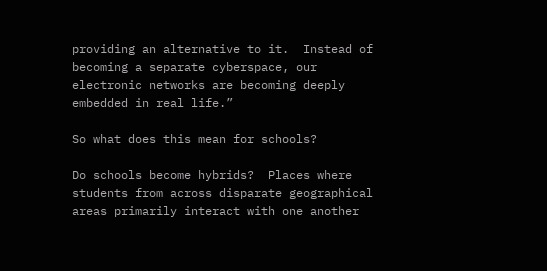providing an alternative to it.  Instead of becoming a separate cyberspace, our electronic networks are becoming deeply embedded in real life.”

So what does this mean for schools?

Do schools become hybrids?  Places where students from across disparate geographical areas primarily interact with one another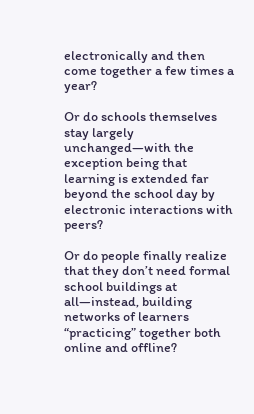electronically and then come together a few times a year?

Or do schools themselves stay largely unchanged—with the exception being that learning is extended far beyond the school day by electronic interactions with peers?

Or do people finally realize that they don’t need formal school buildings at all—instead, building networks of learners “practicing” together both online and offline?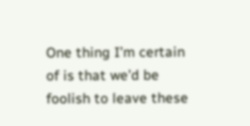One thing I’m certain of is that we’d be foolish to leave these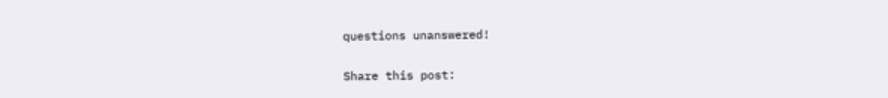questions unanswered!

Share this post: